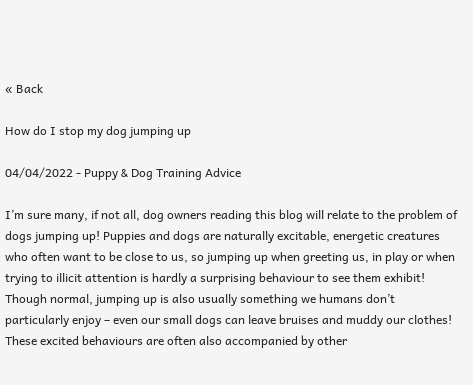« Back

How do I stop my dog jumping up

04/04/2022 - Puppy & Dog Training Advice

I’m sure many, if not all, dog owners reading this blog will relate to the problem of dogs jumping up! Puppies and dogs are naturally excitable, energetic creatures who often want to be close to us, so jumping up when greeting us, in play or when trying to illicit attention is hardly a surprising behaviour to see them exhibit! Though normal, jumping up is also usually something we humans don’t particularly enjoy – even our small dogs can leave bruises and muddy our clothes! These excited behaviours are often also accompanied by other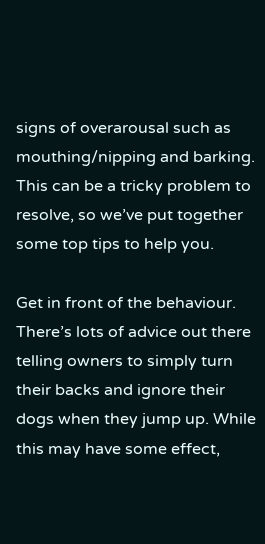signs of overarousal such as mouthing/nipping and barking. This can be a tricky problem to resolve, so we’ve put together some top tips to help you.

Get in front of the behaviour.
There’s lots of advice out there telling owners to simply turn their backs and ignore their dogs when they jump up. While this may have some effect,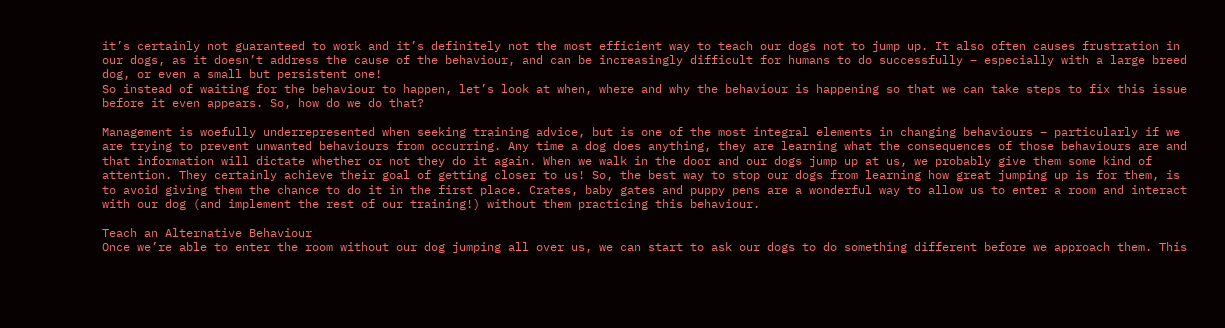it’s certainly not guaranteed to work and it’s definitely not the most efficient way to teach our dogs not to jump up. It also often causes frustration in our dogs, as it doesn’t address the cause of the behaviour, and can be increasingly difficult for humans to do successfully – especially with a large breed dog, or even a small but persistent one!
So instead of waiting for the behaviour to happen, let’s look at when, where and why the behaviour is happening so that we can take steps to fix this issue before it even appears. So, how do we do that?

Management is woefully underrepresented when seeking training advice, but is one of the most integral elements in changing behaviours – particularly if we are trying to prevent unwanted behaviours from occurring. Any time a dog does anything, they are learning what the consequences of those behaviours are and that information will dictate whether or not they do it again. When we walk in the door and our dogs jump up at us, we probably give them some kind of attention. They certainly achieve their goal of getting closer to us! So, the best way to stop our dogs from learning how great jumping up is for them, is to avoid giving them the chance to do it in the first place. Crates, baby gates and puppy pens are a wonderful way to allow us to enter a room and interact with our dog (and implement the rest of our training!) without them practicing this behaviour.

Teach an Alternative Behaviour
Once we’re able to enter the room without our dog jumping all over us, we can start to ask our dogs to do something different before we approach them. This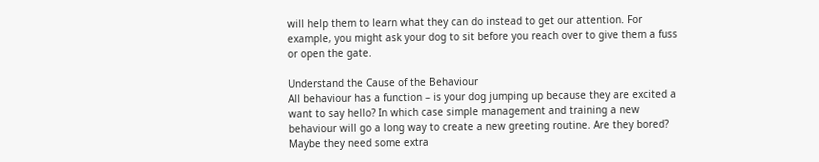will help them to learn what they can do instead to get our attention. For example, you might ask your dog to sit before you reach over to give them a fuss or open the gate.

Understand the Cause of the Behaviour
All behaviour has a function – is your dog jumping up because they are excited a want to say hello? In which case simple management and training a new behaviour will go a long way to create a new greeting routine. Are they bored? Maybe they need some extra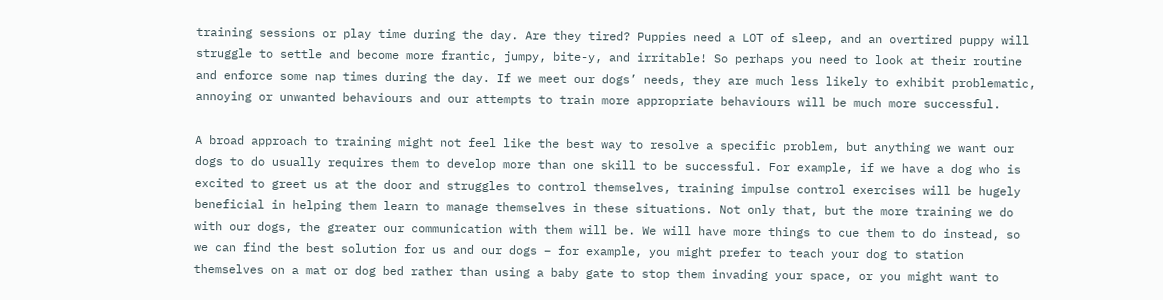training sessions or play time during the day. Are they tired? Puppies need a LOT of sleep, and an overtired puppy will struggle to settle and become more frantic, jumpy, bite-y, and irritable! So perhaps you need to look at their routine and enforce some nap times during the day. If we meet our dogs’ needs, they are much less likely to exhibit problematic, annoying or unwanted behaviours and our attempts to train more appropriate behaviours will be much more successful.

A broad approach to training might not feel like the best way to resolve a specific problem, but anything we want our dogs to do usually requires them to develop more than one skill to be successful. For example, if we have a dog who is excited to greet us at the door and struggles to control themselves, training impulse control exercises will be hugely beneficial in helping them learn to manage themselves in these situations. Not only that, but the more training we do with our dogs, the greater our communication with them will be. We will have more things to cue them to do instead, so we can find the best solution for us and our dogs – for example, you might prefer to teach your dog to station themselves on a mat or dog bed rather than using a baby gate to stop them invading your space, or you might want to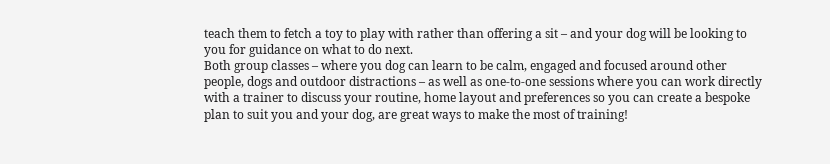teach them to fetch a toy to play with rather than offering a sit – and your dog will be looking to you for guidance on what to do next.
Both group classes – where you dog can learn to be calm, engaged and focused around other people, dogs and outdoor distractions – as well as one-to-one sessions where you can work directly with a trainer to discuss your routine, home layout and preferences so you can create a bespoke plan to suit you and your dog, are great ways to make the most of training!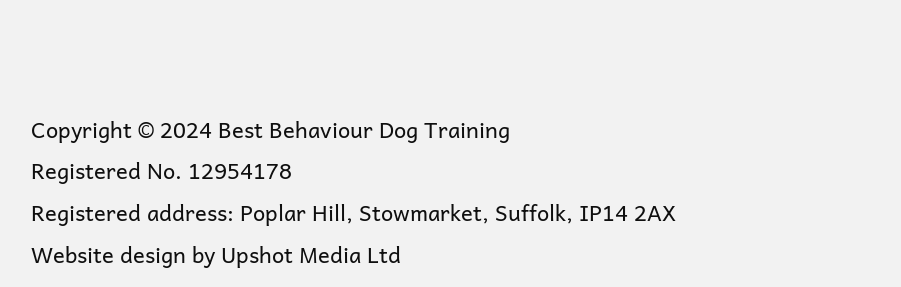Copyright © 2024 Best Behaviour Dog Training
Registered No. 12954178
Registered address: Poplar Hill, Stowmarket, Suffolk, IP14 2AX
Website design by Upshot Media Ltd